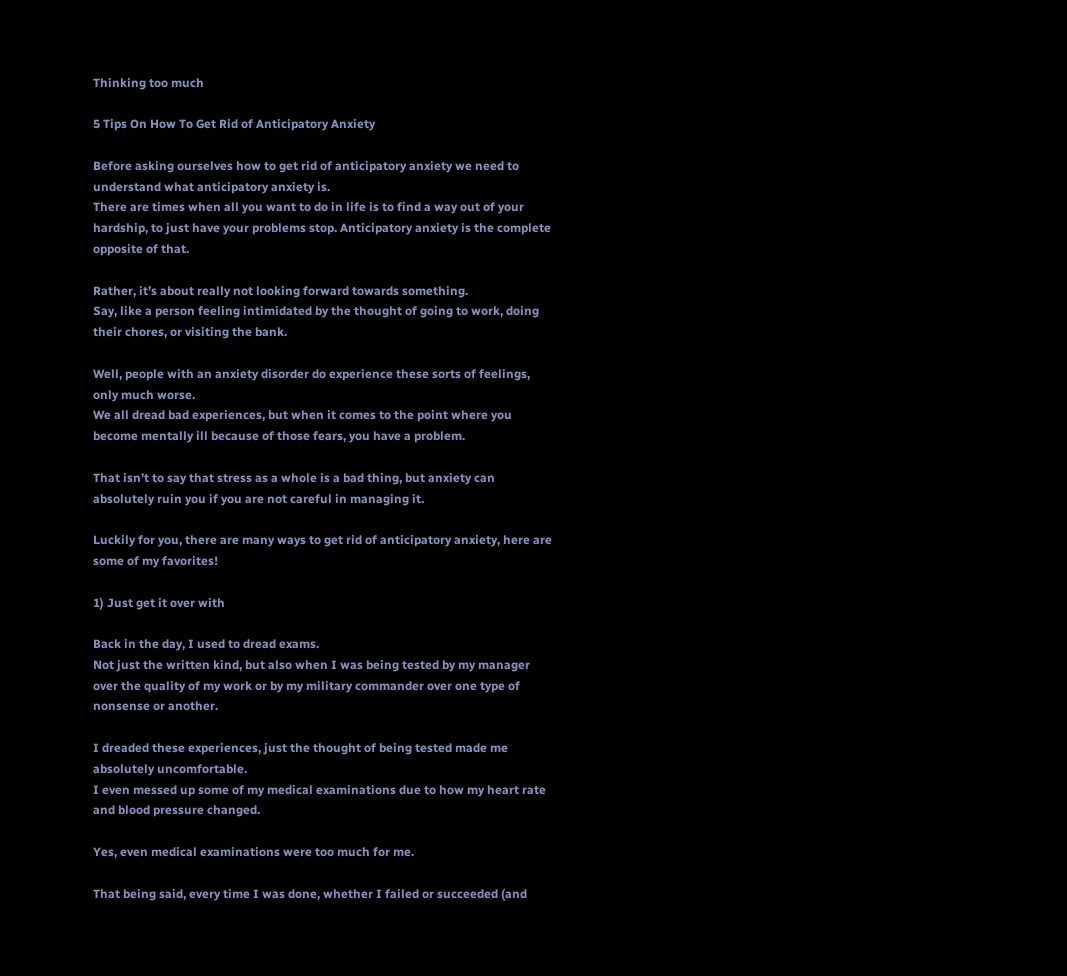Thinking too much

5 Tips On How To Get Rid of Anticipatory Anxiety

Before asking ourselves how to get rid of anticipatory anxiety we need to understand what anticipatory anxiety is.
There are times when all you want to do in life is to find a way out of your hardship, to just have your problems stop. Anticipatory anxiety is the complete opposite of that.

Rather, it’s about really not looking forward towards something.
Say, like a person feeling intimidated by the thought of going to work, doing their chores, or visiting the bank.

Well, people with an anxiety disorder do experience these sorts of feelings, only much worse.
We all dread bad experiences, but when it comes to the point where you become mentally ill because of those fears, you have a problem.

That isn’t to say that stress as a whole is a bad thing, but anxiety can absolutely ruin you if you are not careful in managing it.

Luckily for you, there are many ways to get rid of anticipatory anxiety, here are some of my favorites!

1) Just get it over with

Back in the day, I used to dread exams.
Not just the written kind, but also when I was being tested by my manager over the quality of my work or by my military commander over one type of nonsense or another.

I dreaded these experiences, just the thought of being tested made me absolutely uncomfortable.
I even messed up some of my medical examinations due to how my heart rate and blood pressure changed.

Yes, even medical examinations were too much for me.

That being said, every time I was done, whether I failed or succeeded (and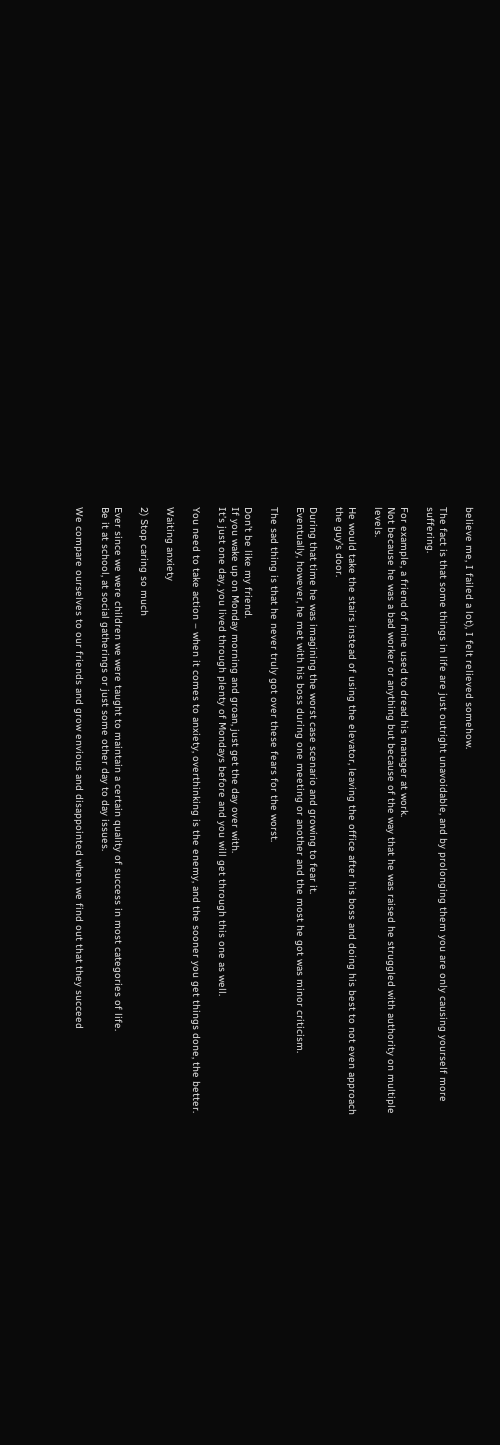believe me, I failed a lot), I felt relieved somehow.

The fact is that some things in life are just outright unavoidable, and by prolonging them you are only causing yourself more suffering.

For example, a friend of mine used to dread his manager at work.
Not because he was a bad worker or anything but because of the way that he was raised he struggled with authority on multiple levels.

He would take the stairs instead of using the elevator, leaving the office after his boss and doing his best to not even approach the guy’s door.

During that time he was imagining the worst case scenario and growing to fear it.
Eventually, however, he met with his boss during one meeting or another and the most he got was minor criticism.

The sad thing is that he never truly got over these fears for the worst.

Don’t be like my friend.
If you wake up on Monday morning and groan, just get the day over with.
It’s just one day, you lived through plenty of Mondays before and you will get through this one as well.

You need to take action – when it comes to anxiety, overthinking is the enemy, and the sooner you get things done, the better.

Waiting anxiety

2) Stop caring so much

Ever since we were children we were taught to maintain a certain quality of success in most categories of life.
Be it at school, at social gatherings or just some other day to day issues.

We compare ourselves to our friends and grow envious and disappointed when we find out that they succeed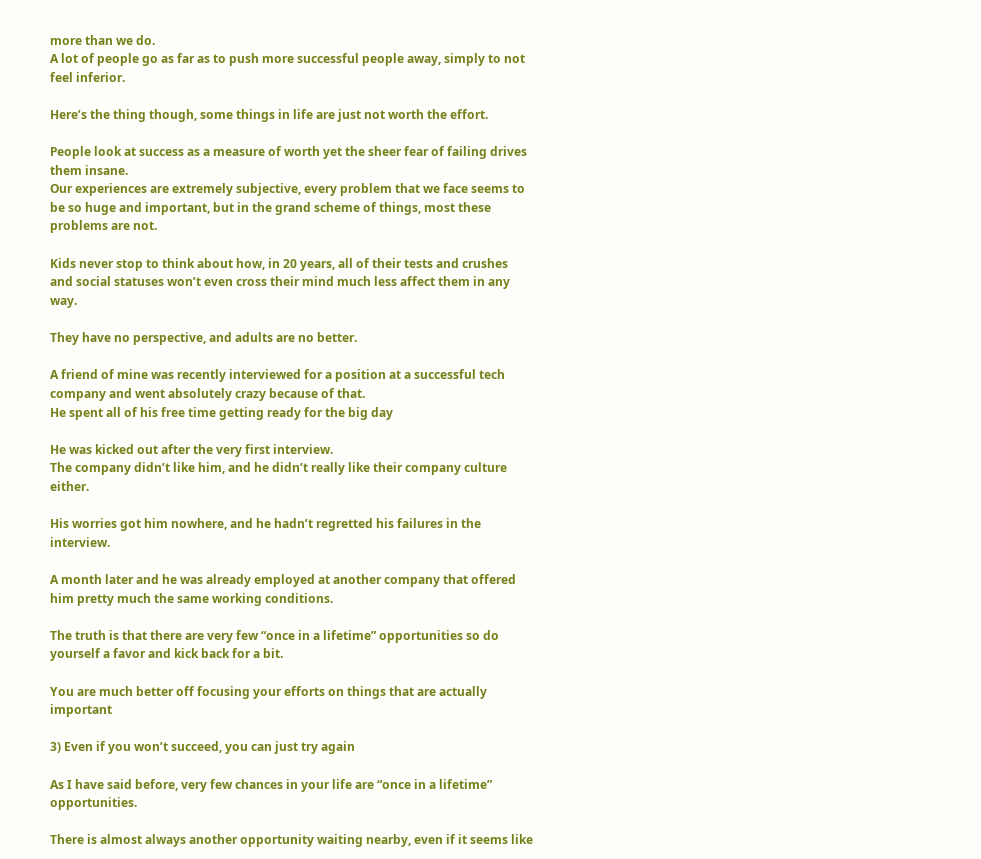more than we do.
A lot of people go as far as to push more successful people away, simply to not feel inferior.

Here’s the thing though, some things in life are just not worth the effort.

People look at success as a measure of worth yet the sheer fear of failing drives them insane.
Our experiences are extremely subjective, every problem that we face seems to be so huge and important, but in the grand scheme of things, most these problems are not.

Kids never stop to think about how, in 20 years, all of their tests and crushes and social statuses won’t even cross their mind much less affect them in any way.

They have no perspective, and adults are no better.

A friend of mine was recently interviewed for a position at a successful tech company and went absolutely crazy because of that.
He spent all of his free time getting ready for the big day

He was kicked out after the very first interview.
The company didn’t like him, and he didn’t really like their company culture either.

His worries got him nowhere, and he hadn’t regretted his failures in the interview.

A month later and he was already employed at another company that offered him pretty much the same working conditions.

The truth is that there are very few “once in a lifetime” opportunities so do yourself a favor and kick back for a bit.

You are much better off focusing your efforts on things that are actually important

3) Even if you won’t succeed, you can just try again

As I have said before, very few chances in your life are “once in a lifetime” opportunities.

There is almost always another opportunity waiting nearby, even if it seems like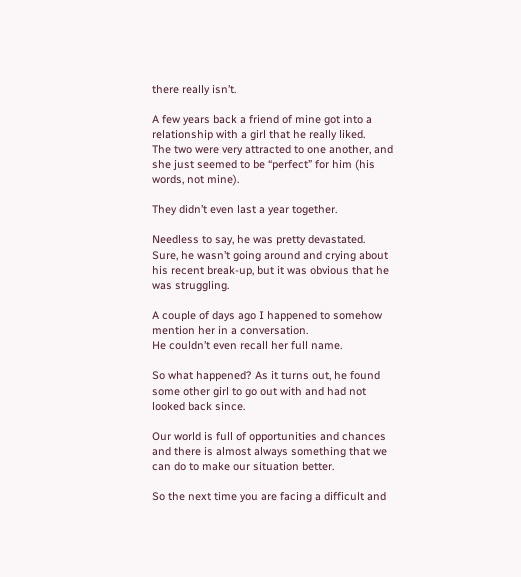there really isn’t.

A few years back a friend of mine got into a relationship with a girl that he really liked.
The two were very attracted to one another, and she just seemed to be “perfect” for him (his words, not mine).

They didn’t even last a year together.

Needless to say, he was pretty devastated.
Sure, he wasn’t going around and crying about his recent break-up, but it was obvious that he was struggling.

A couple of days ago I happened to somehow mention her in a conversation.
He couldn’t even recall her full name.

So what happened? As it turns out, he found some other girl to go out with and had not looked back since.

Our world is full of opportunities and chances and there is almost always something that we can do to make our situation better.

So the next time you are facing a difficult and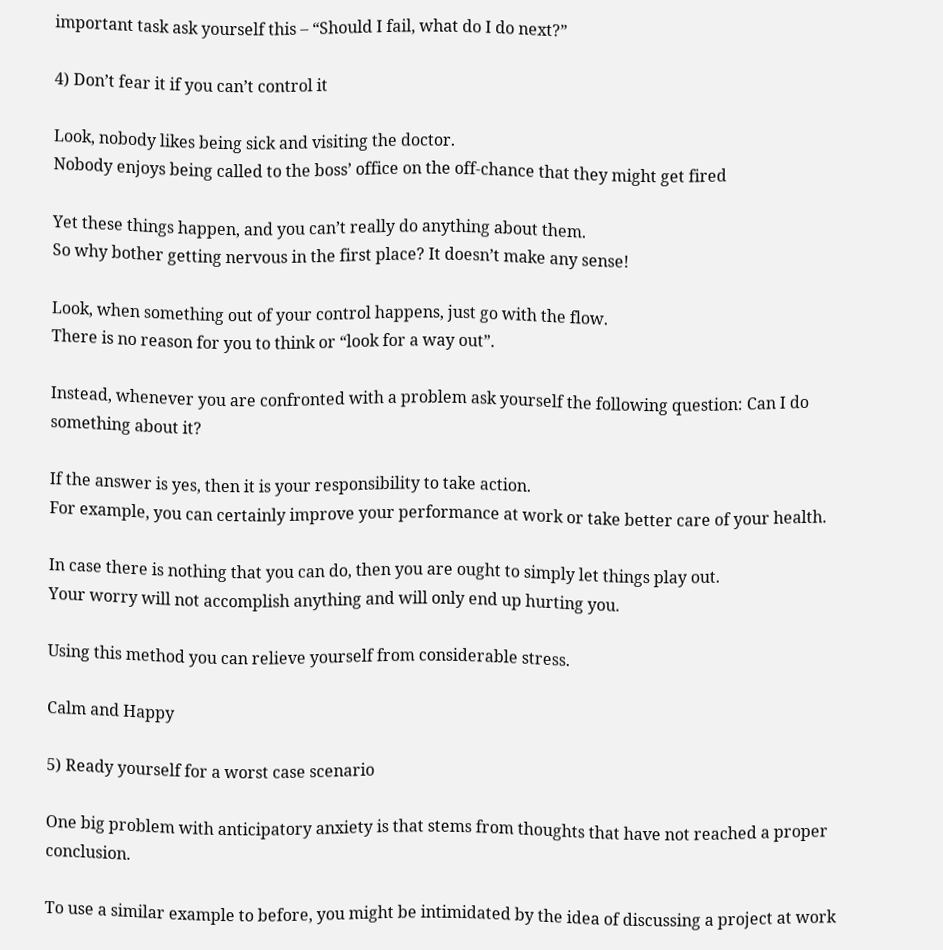important task ask yourself this – “Should I fail, what do I do next?”

4) Don’t fear it if you can’t control it

Look, nobody likes being sick and visiting the doctor.
Nobody enjoys being called to the boss’ office on the off-chance that they might get fired

Yet these things happen, and you can’t really do anything about them.
So why bother getting nervous in the first place? It doesn’t make any sense!

Look, when something out of your control happens, just go with the flow.
There is no reason for you to think or “look for a way out”.

Instead, whenever you are confronted with a problem ask yourself the following question: Can I do something about it?

If the answer is yes, then it is your responsibility to take action.
For example, you can certainly improve your performance at work or take better care of your health.

In case there is nothing that you can do, then you are ought to simply let things play out.
Your worry will not accomplish anything and will only end up hurting you.

Using this method you can relieve yourself from considerable stress.

Calm and Happy

5) Ready yourself for a worst case scenario

One big problem with anticipatory anxiety is that stems from thoughts that have not reached a proper conclusion.

To use a similar example to before, you might be intimidated by the idea of discussing a project at work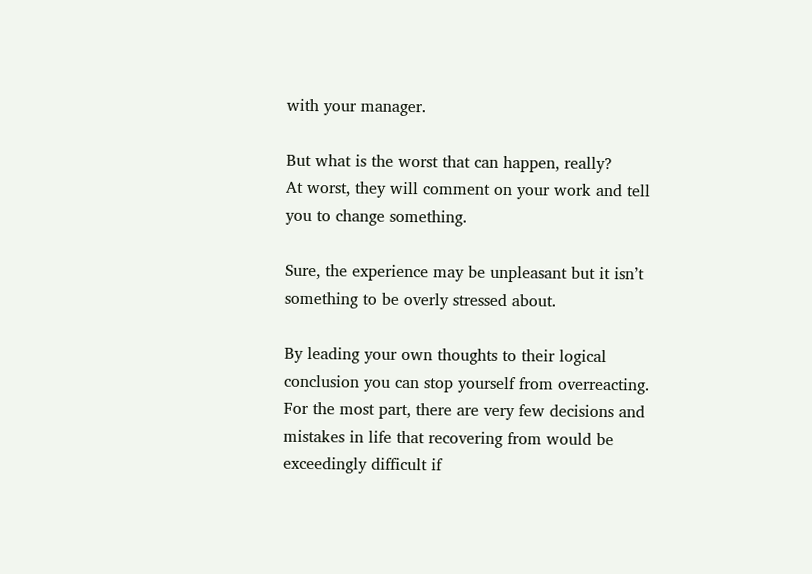with your manager.

But what is the worst that can happen, really?
At worst, they will comment on your work and tell you to change something.

Sure, the experience may be unpleasant but it isn’t something to be overly stressed about.

By leading your own thoughts to their logical conclusion you can stop yourself from overreacting.
For the most part, there are very few decisions and mistakes in life that recovering from would be exceedingly difficult if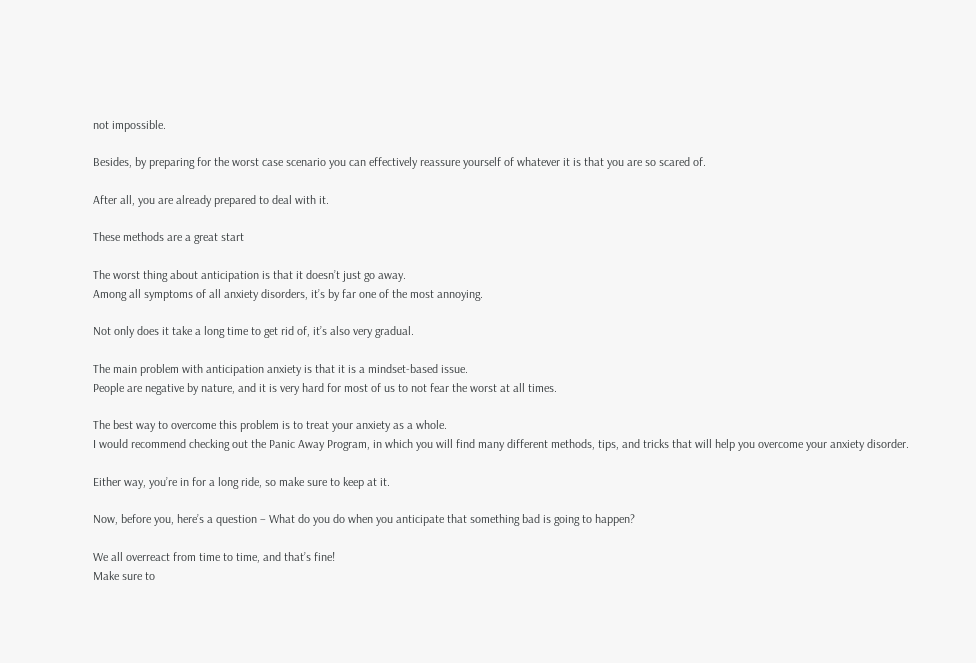not impossible.

Besides, by preparing for the worst case scenario you can effectively reassure yourself of whatever it is that you are so scared of.

After all, you are already prepared to deal with it.

These methods are a great start

The worst thing about anticipation is that it doesn’t just go away.
Among all symptoms of all anxiety disorders, it’s by far one of the most annoying.

Not only does it take a long time to get rid of, it’s also very gradual.

The main problem with anticipation anxiety is that it is a mindset-based issue.
People are negative by nature, and it is very hard for most of us to not fear the worst at all times.

The best way to overcome this problem is to treat your anxiety as a whole.
I would recommend checking out the Panic Away Program, in which you will find many different methods, tips, and tricks that will help you overcome your anxiety disorder.

Either way, you’re in for a long ride, so make sure to keep at it.

Now, before you, here’s a question – What do you do when you anticipate that something bad is going to happen?

We all overreact from time to time, and that’s fine!
Make sure to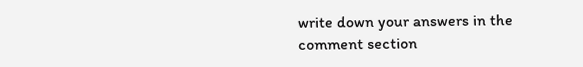write down your answers in the comment section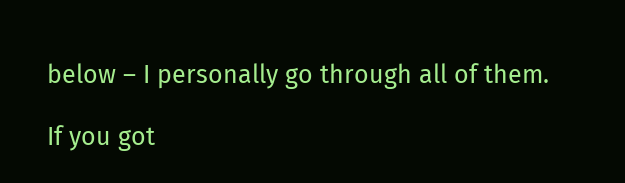below – I personally go through all of them.

If you got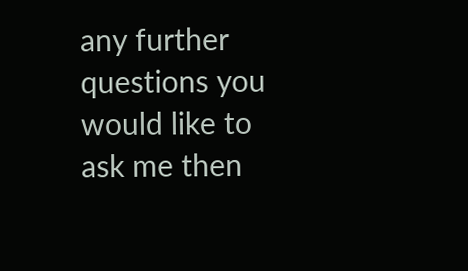any further questions you would like to ask me then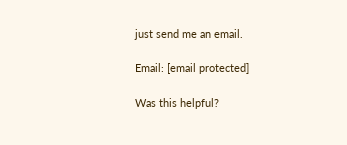just send me an email.

Email: [email protected]

Was this helpful?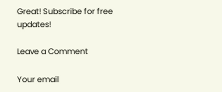Great! Subscribe for free updates!

Leave a Comment

Your email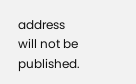address will not be published.